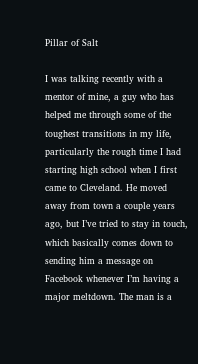Pillar of Salt

I was talking recently with a mentor of mine, a guy who has helped me through some of the toughest transitions in my life, particularly the rough time I had starting high school when I first came to Cleveland. He moved away from town a couple years ago, but I’ve tried to stay in touch, which basically comes down to sending him a message on Facebook whenever I’m having a major meltdown. The man is a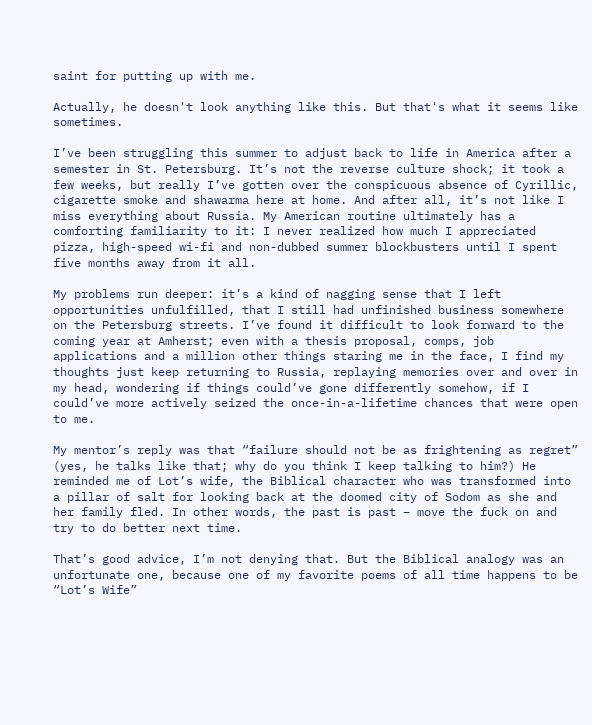saint for putting up with me.

Actually, he doesn't look anything like this. But that's what it seems like sometimes.

I’ve been struggling this summer to adjust back to life in America after a semester in St. Petersburg. It’s not the reverse culture shock; it took a few weeks, but really I’ve gotten over the conspicuous absence of Cyrillic, cigarette smoke and shawarma here at home. And after all, it’s not like I miss everything about Russia. My American routine ultimately has a comforting familiarity to it: I never realized how much I appreciated pizza, high-speed wi-fi and non-dubbed summer blockbusters until I spent five months away from it all.

My problems run deeper: it’s a kind of nagging sense that I left opportunities unfulfilled, that I still had unfinished business somewhere on the Petersburg streets. I’ve found it difficult to look forward to the coming year at Amherst; even with a thesis proposal, comps, job applications and a million other things staring me in the face, I find my thoughts just keep returning to Russia, replaying memories over and over in my head, wondering if things could’ve gone differently somehow, if I could’ve more actively seized the once-in-a-lifetime chances that were open to me.

My mentor’s reply was that “failure should not be as frightening as regret” (yes, he talks like that; why do you think I keep talking to him?) He reminded me of Lot’s wife, the Biblical character who was transformed into a pillar of salt for looking back at the doomed city of Sodom as she and her family fled. In other words, the past is past – move the fuck on and try to do better next time.

That’s good advice, I’m not denying that. But the Biblical analogy was an unfortunate one, because one of my favorite poems of all time happens to be “Lot’s Wife”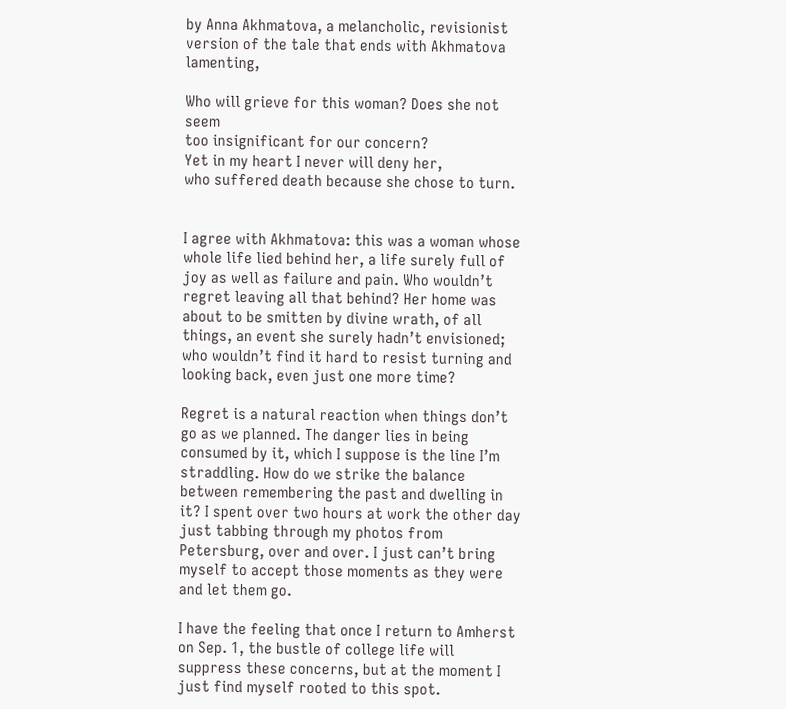by Anna Akhmatova, a melancholic, revisionist version of the tale that ends with Akhmatova lamenting,

Who will grieve for this woman? Does she not seem
too insignificant for our concern?
Yet in my heart I never will deny her,
who suffered death because she chose to turn.


I agree with Akhmatova: this was a woman whose whole life lied behind her, a life surely full of joy as well as failure and pain. Who wouldn’t regret leaving all that behind? Her home was about to be smitten by divine wrath, of all things, an event she surely hadn’t envisioned; who wouldn’t find it hard to resist turning and looking back, even just one more time?

Regret is a natural reaction when things don’t go as we planned. The danger lies in being consumed by it, which I suppose is the line I’m straddling. How do we strike the balance between remembering the past and dwelling in it? I spent over two hours at work the other day just tabbing through my photos from Petersburg, over and over. I just can’t bring myself to accept those moments as they were and let them go.

I have the feeling that once I return to Amherst on Sep. 1, the bustle of college life will suppress these concerns, but at the moment I just find myself rooted to this spot.